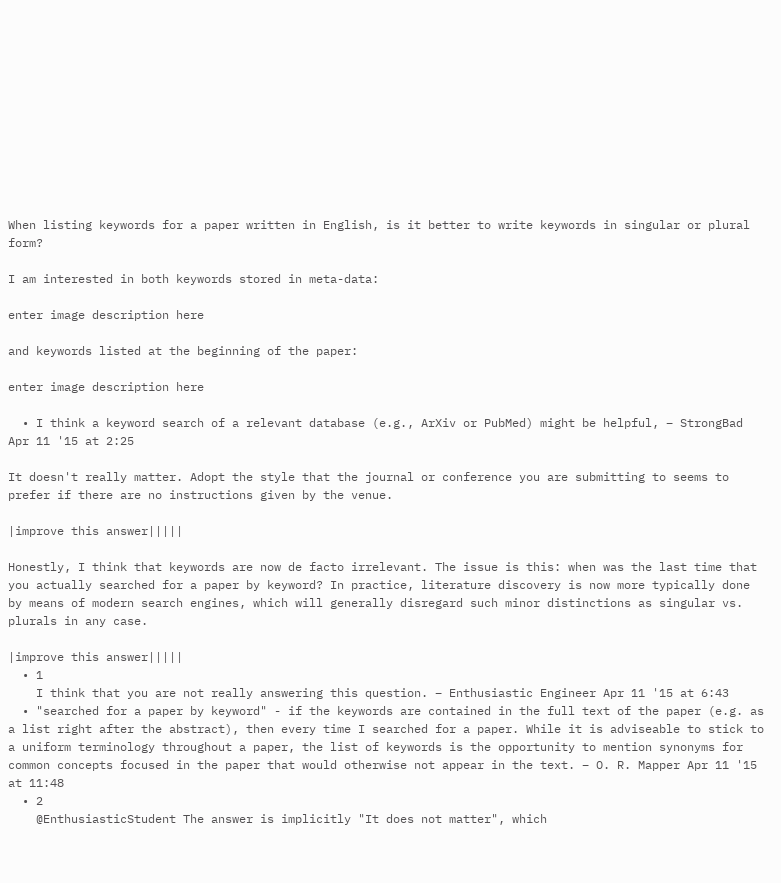When listing keywords for a paper written in English, is it better to write keywords in singular or plural form?

I am interested in both keywords stored in meta-data:

enter image description here

and keywords listed at the beginning of the paper:

enter image description here

  • I think a keyword search of a relevant database (e.g., ArXiv or PubMed) might be helpful, – StrongBad Apr 11 '15 at 2:25

It doesn't really matter. Adopt the style that the journal or conference you are submitting to seems to prefer if there are no instructions given by the venue.

|improve this answer|||||

Honestly, I think that keywords are now de facto irrelevant. The issue is this: when was the last time that you actually searched for a paper by keyword? In practice, literature discovery is now more typically done by means of modern search engines, which will generally disregard such minor distinctions as singular vs. plurals in any case.

|improve this answer|||||
  • 1
    I think that you are not really answering this question. – Enthusiastic Engineer Apr 11 '15 at 6:43
  • "searched for a paper by keyword" - if the keywords are contained in the full text of the paper (e.g. as a list right after the abstract), then every time I searched for a paper. While it is adviseable to stick to a uniform terminology throughout a paper, the list of keywords is the opportunity to mention synonyms for common concepts focused in the paper that would otherwise not appear in the text. – O. R. Mapper Apr 11 '15 at 11:48
  • 2
    @EnthusiasticStudent The answer is implicitly "It does not matter", which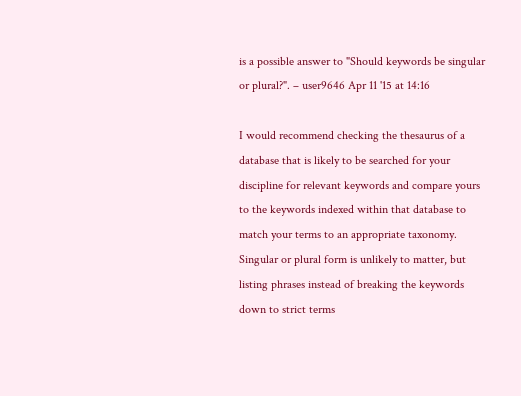is a possible answer to "Should keywords be singular or plural?". – user9646 Apr 11 '15 at 14:16

I would recommend checking the thesaurus of a database that is likely to be searched for your discipline for relevant keywords and compare yours to the keywords indexed within that database to match your terms to an appropriate taxonomy. Singular or plural form is unlikely to matter, but listing phrases instead of breaking the keywords down to strict terms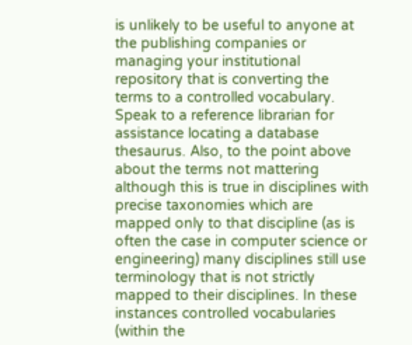is unlikely to be useful to anyone at the publishing companies or managing your institutional repository that is converting the terms to a controlled vocabulary. Speak to a reference librarian for assistance locating a database thesaurus. Also, to the point above about the terms not mattering although this is true in disciplines with precise taxonomies which are mapped only to that discipline (as is often the case in computer science or engineering) many disciplines still use terminology that is not strictly mapped to their disciplines. In these instances controlled vocabularies (within the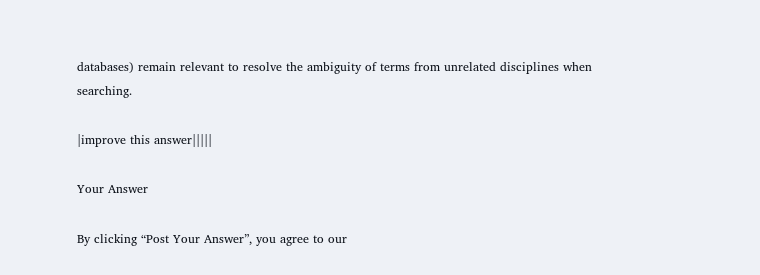databases) remain relevant to resolve the ambiguity of terms from unrelated disciplines when searching.

|improve this answer|||||

Your Answer

By clicking “Post Your Answer”, you agree to our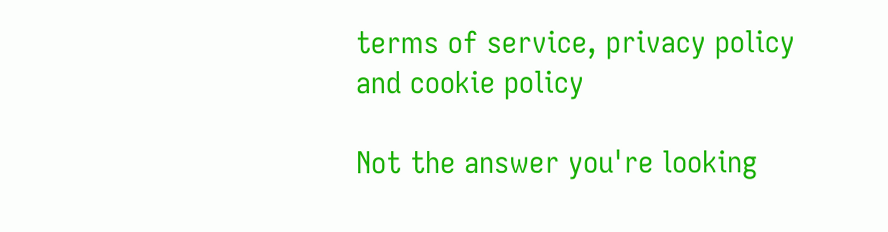terms of service, privacy policy and cookie policy

Not the answer you're looking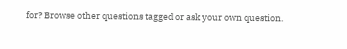for? Browse other questions tagged or ask your own question.